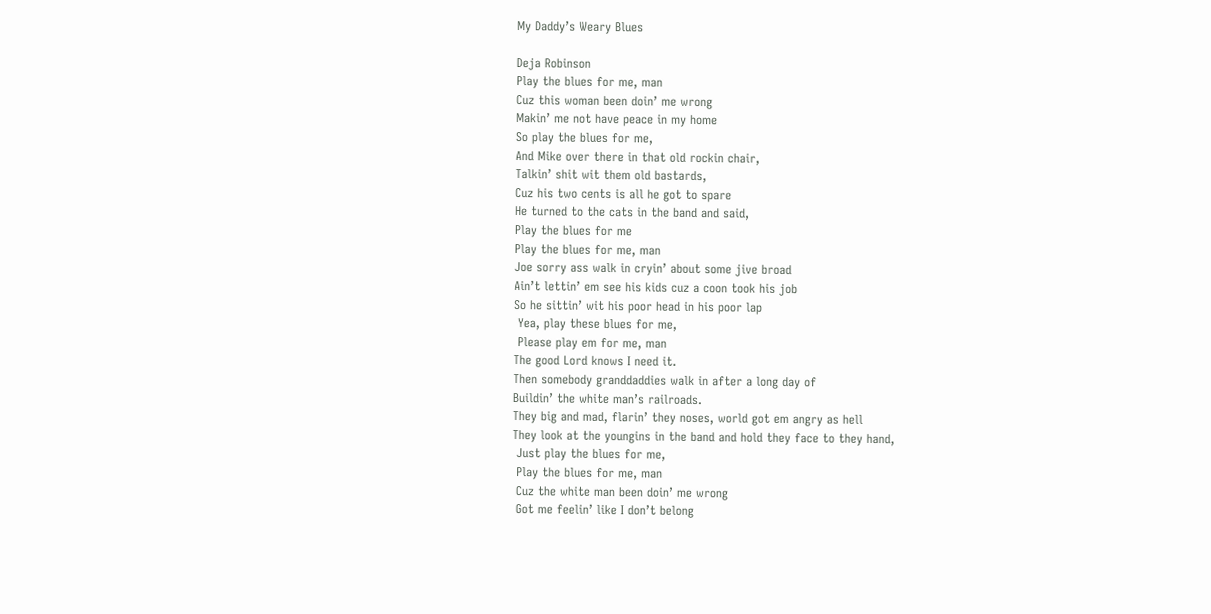My Daddy’s Weary Blues

Deja Robinson
Play the blues for me, man
Cuz this woman been doin’ me wrong
Makin’ me not have peace in my home
So play the blues for me,
And Mike over there in that old rockin chair,
Talkin’ shit wit them old bastards,
Cuz his two cents is all he got to spare
He turned to the cats in the band and said,
Play the blues for me
Play the blues for me, man
Joe sorry ass walk in cryin’ about some jive broad
Ain’t lettin’ em see his kids cuz a coon took his job
So he sittin’ wit his poor head in his poor lap
 Yea, play these blues for me,
 Please play em for me, man
The good Lord knows I need it.
Then somebody granddaddies walk in after a long day of
Buildin’ the white man’s railroads.
They big and mad, flarin’ they noses, world got em angry as hell
They look at the youngins in the band and hold they face to they hand,
 Just play the blues for me,
 Play the blues for me, man
 Cuz the white man been doin’ me wrong
 Got me feelin’ like I don’t belong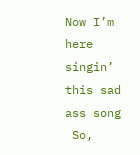Now I’m here singin’ this sad ass song
 So,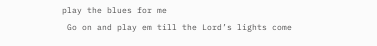play the blues for me
 Go on and play em till the Lord’s lights come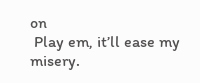on
 Play em, it’ll ease my misery.